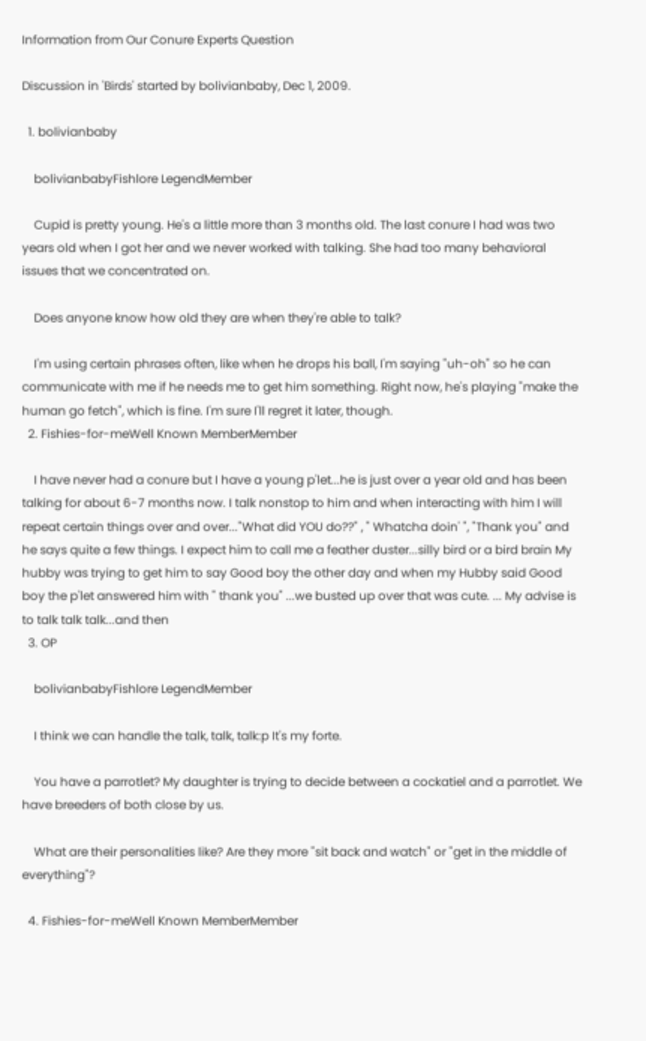Information from Our Conure Experts Question

Discussion in 'Birds' started by bolivianbaby, Dec 1, 2009.

  1. bolivianbaby

    bolivianbabyFishlore LegendMember

    Cupid is pretty young. He's a little more than 3 months old. The last conure I had was two years old when I got her and we never worked with talking. She had too many behavioral issues that we concentrated on.

    Does anyone know how old they are when they're able to talk?

    I'm using certain phrases often, like when he drops his ball, I'm saying "uh-oh" so he can communicate with me if he needs me to get him something. Right now, he's playing "make the human go fetch", which is fine. I'm sure I'll regret it later, though.
  2. Fishies-for-meWell Known MemberMember

    I have never had a conure but I have a young p'let...he is just over a year old and has been talking for about 6-7 months now. I talk nonstop to him and when interacting with him I will repeat certain things over and over..."What did YOU do??" , " Whatcha doin' ", "Thank you" and he says quite a few things. I expect him to call me a feather duster...silly bird or a bird brain My hubby was trying to get him to say Good boy the other day and when my Hubby said Good boy the p'let answered him with " thank you" ...we busted up over that was cute. ... My advise is to talk talk talk...and then
  3. OP

    bolivianbabyFishlore LegendMember

    I think we can handle the talk, talk, talk:p It's my forte.

    You have a parrotlet? My daughter is trying to decide between a cockatiel and a parrotlet. We have breeders of both close by us.

    What are their personalities like? Are they more "sit back and watch" or "get in the middle of everything"?

  4. Fishies-for-meWell Known MemberMember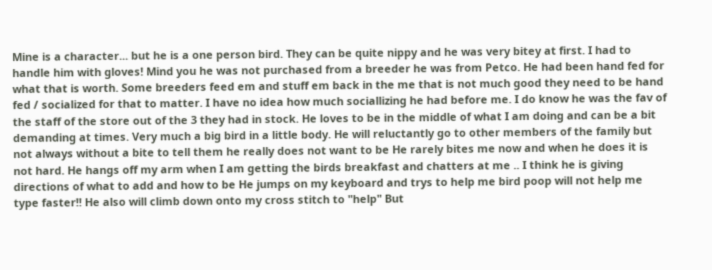Mine is a character... but he is a one person bird. They can be quite nippy and he was very bitey at first. I had to handle him with gloves! Mind you he was not purchased from a breeder he was from Petco. He had been hand fed for what that is worth. Some breeders feed em and stuff em back in the me that is not much good they need to be hand fed / socialized for that to matter. I have no idea how much sociallizing he had before me. I do know he was the fav of the staff of the store out of the 3 they had in stock. He loves to be in the middle of what I am doing and can be a bit demanding at times. Very much a big bird in a little body. He will reluctantly go to other members of the family but not always without a bite to tell them he really does not want to be He rarely bites me now and when he does it is not hard. He hangs off my arm when I am getting the birds breakfast and chatters at me .. I think he is giving directions of what to add and how to be He jumps on my keyboard and trys to help me bird poop will not help me type faster!! He also will climb down onto my cross stitch to "help" But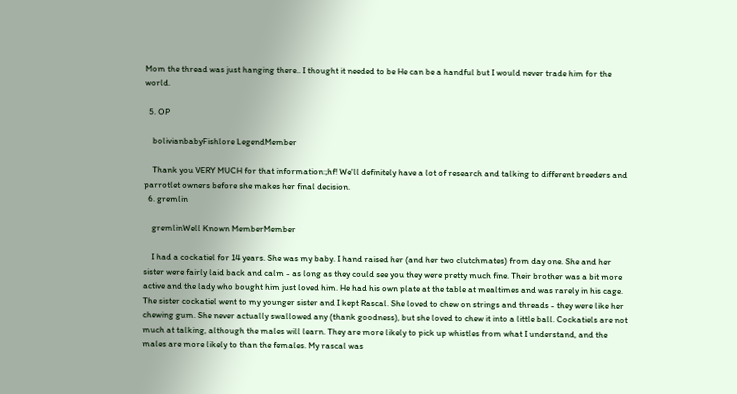Mom the thread was just hanging there.. I thought it needed to be He can be a handful but I would never trade him for the world.

  5. OP

    bolivianbabyFishlore LegendMember

    Thank you VERY MUCH for that information:;hf! We'll definitely have a lot of research and talking to different breeders and parrotlet owners before she makes her final decision.
  6. gremlin

    gremlinWell Known MemberMember

    I had a cockatiel for 14 years. She was my baby. I hand raised her (and her two clutchmates) from day one. She and her sister were fairly laid back and calm - as long as they could see you they were pretty much fine. Their brother was a bit more active and the lady who bought him just loved him. He had his own plate at the table at mealtimes and was rarely in his cage. The sister cockatiel went to my younger sister and I kept Rascal. She loved to chew on strings and threads - they were like her chewing gum. She never actually swallowed any (thank goodness), but she loved to chew it into a little ball. Cockatiels are not much at talking, although the males will learn. They are more likely to pick up whistles from what I understand, and the males are more likely to than the females. My rascal was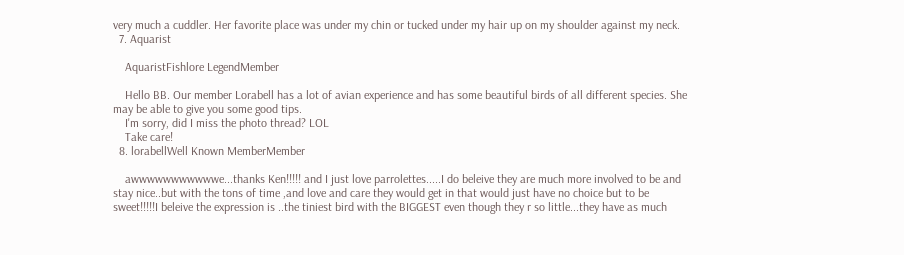very much a cuddler. Her favorite place was under my chin or tucked under my hair up on my shoulder against my neck.
  7. Aquarist

    AquaristFishlore LegendMember

    Hello BB. Our member Lorabell has a lot of avian experience and has some beautiful birds of all different species. She may be able to give you some good tips.
    I'm sorry, did I miss the photo thread? LOL
    Take care!
  8. lorabellWell Known MemberMember

    awwwwwwwwwwwe...thanks Ken!!!!! and I just love parrolettes.....I do beleive they are much more involved to be and stay nice..but with the tons of time ,and love and care they would get in that would just have no choice but to be sweet!!!!!I beleive the expression is ..the tiniest bird with the BIGGEST even though they r so little...they have as much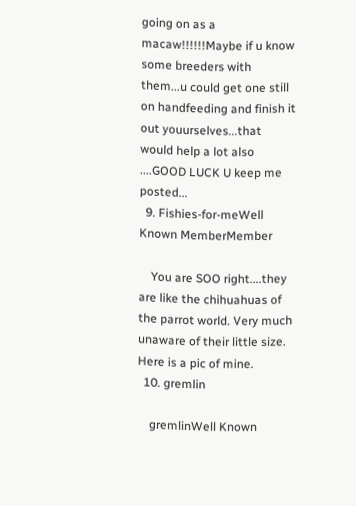going on as a macaw!!!!!!Maybe if u know some breeders with them...u could get one still on handfeeding and finish it out youurselves...that would help a lot also ....GOOD LUCK U keep me posted...
  9. Fishies-for-meWell Known MemberMember

    You are SOO right....they are like the chihuahuas of the parrot world. Very much unaware of their little size. Here is a pic of mine.
  10. gremlin

    gremlinWell Known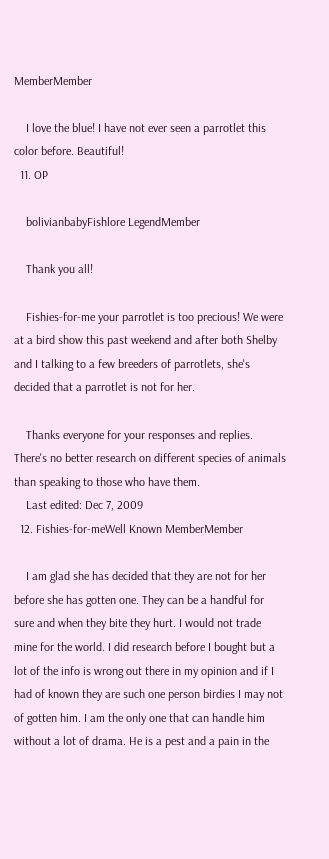MemberMember

    I love the blue! I have not ever seen a parrotlet this color before. Beautiful!
  11. OP

    bolivianbabyFishlore LegendMember

    Thank you all!

    Fishies-for-me your parrotlet is too precious! We were at a bird show this past weekend and after both Shelby and I talking to a few breeders of parrotlets, she's decided that a parrotlet is not for her.

    Thanks everyone for your responses and replies. There's no better research on different species of animals than speaking to those who have them.
    Last edited: Dec 7, 2009
  12. Fishies-for-meWell Known MemberMember

    I am glad she has decided that they are not for her before she has gotten one. They can be a handful for sure and when they bite they hurt. I would not trade mine for the world. I did research before I bought but a lot of the info is wrong out there in my opinion and if I had of known they are such one person birdies I may not of gotten him. I am the only one that can handle him without a lot of drama. He is a pest and a pain in the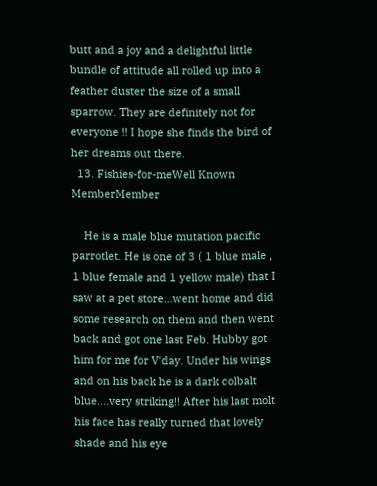butt and a joy and a delightful little bundle of attitude all rolled up into a feather duster the size of a small sparrow. They are definitely not for everyone !! I hope she finds the bird of her dreams out there.
  13. Fishies-for-meWell Known MemberMember

    He is a male blue mutation pacific parrotlet. He is one of 3 ( 1 blue male , 1 blue female and 1 yellow male) that I saw at a pet store...went home and did some research on them and then went back and got one last Feb. Hubby got him for me for V'day. Under his wings and on his back he is a dark colbalt blue....very striking!! After his last molt his face has really turned that lovely shade and his eye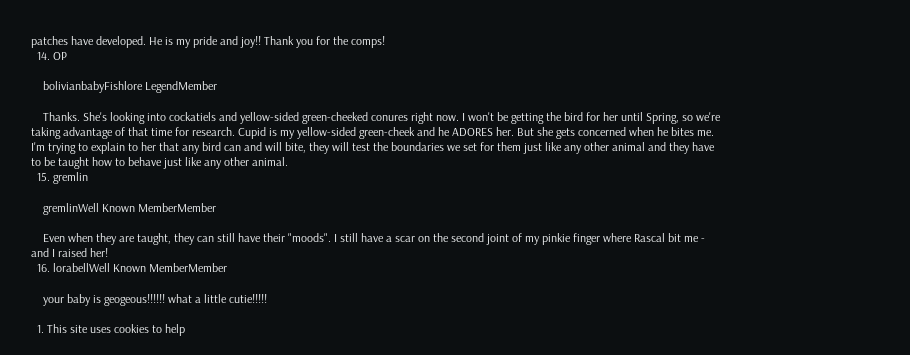patches have developed. He is my pride and joy!! Thank you for the comps!
  14. OP

    bolivianbabyFishlore LegendMember

    Thanks. She's looking into cockatiels and yellow-sided green-cheeked conures right now. I won't be getting the bird for her until Spring, so we're taking advantage of that time for research. Cupid is my yellow-sided green-cheek and he ADORES her. But she gets concerned when he bites me. I'm trying to explain to her that any bird can and will bite, they will test the boundaries we set for them just like any other animal and they have to be taught how to behave just like any other animal.
  15. gremlin

    gremlinWell Known MemberMember

    Even when they are taught, they can still have their "moods". I still have a scar on the second joint of my pinkie finger where Rascal bit me - and I raised her!
  16. lorabellWell Known MemberMember

    your baby is geogeous!!!!!! what a little cutie!!!!!

  1. This site uses cookies to help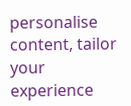personalise content, tailor your experience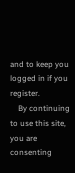and to keep you logged in if you register.
    By continuing to use this site, you are consenting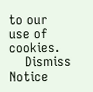to our use of cookies.
    Dismiss Notice